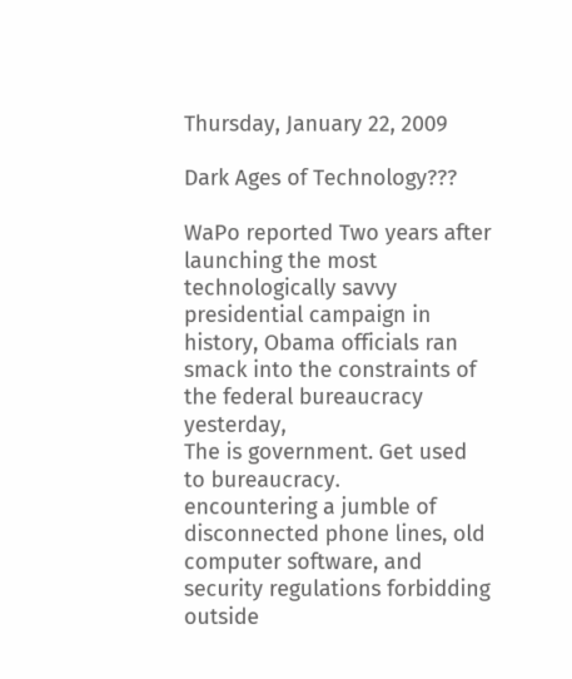Thursday, January 22, 2009

Dark Ages of Technology???

WaPo reported Two years after launching the most technologically savvy presidential campaign in history, Obama officials ran smack into the constraints of the federal bureaucracy yesterday,
The is government. Get used to bureaucracy.
encountering a jumble of disconnected phone lines, old computer software, and security regulations forbidding outside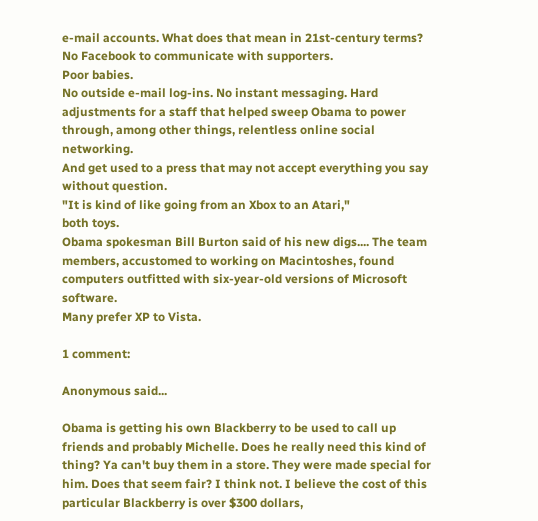e-mail accounts. What does that mean in 21st-century terms? No Facebook to communicate with supporters.
Poor babies.
No outside e-mail log-ins. No instant messaging. Hard adjustments for a staff that helped sweep Obama to power through, among other things, relentless online social networking.
And get used to a press that may not accept everything you say without question.
"It is kind of like going from an Xbox to an Atari,"
both toys.
Obama spokesman Bill Burton said of his new digs.... The team members, accustomed to working on Macintoshes, found computers outfitted with six-year-old versions of Microsoft software.
Many prefer XP to Vista.

1 comment:

Anonymous said...

Obama is getting his own Blackberry to be used to call up friends and probably Michelle. Does he really need this kind of thing? Ya can't buy them in a store. They were made special for him. Does that seem fair? I think not. I believe the cost of this particular Blackberry is over $300 dollars,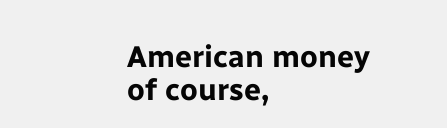American money of course,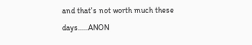and that's not worth much these days.....ANON